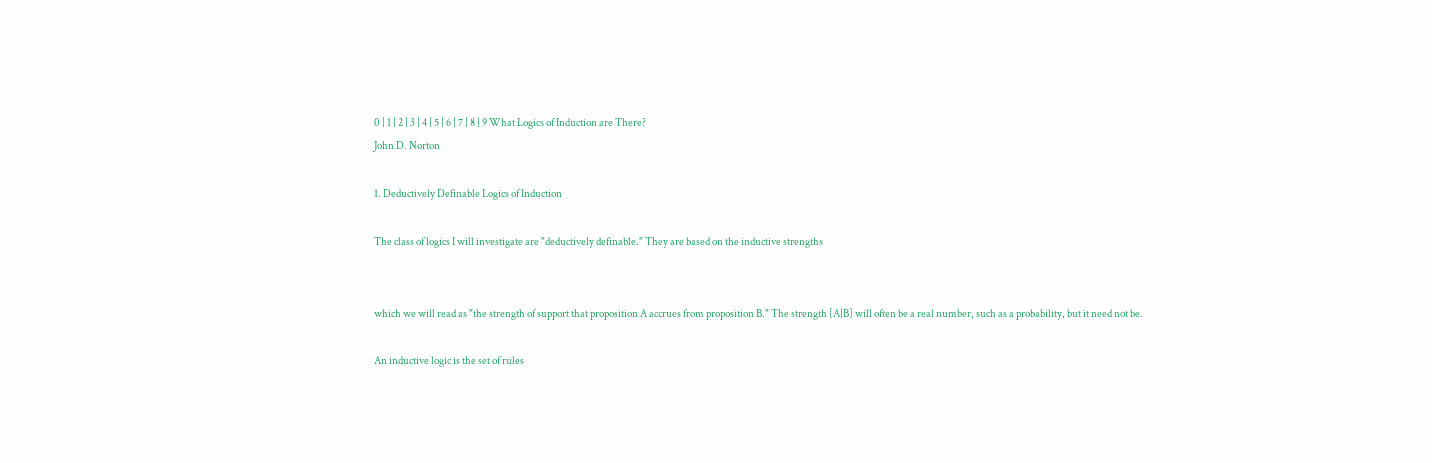0 | 1 | 2 | 3 | 4 | 5 | 6 | 7 | 8 | 9 What Logics of Induction are There?
John D. Norton

1. Deductively Definable Logics of Induction

The class of logics I will investigate are "deductively definable." They are based on the inductive strengths


which we will read as "the strength of support that proposition A accrues from proposition B." The strength [A|B] will often be a real number, such as a probability, but it need not be.

An inductive logic is the set of rules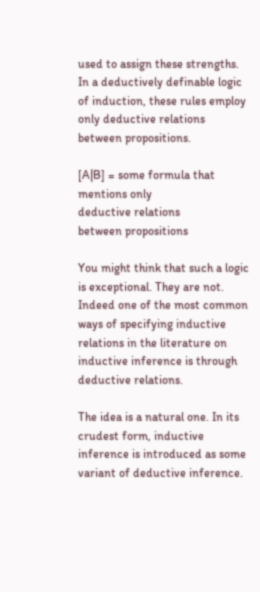used to assign these strengths. In a deductively definable logic of induction, these rules employ only deductive relations between propositions.

[A|B] = some formula that
mentions only
deductive relations
between propositions

You might think that such a logic is exceptional. They are not. Indeed one of the most common ways of specifying inductive relations in the literature on inductive inference is through deductive relations.

The idea is a natural one. In its crudest form, inductive inference is introduced as some variant of deductive inference.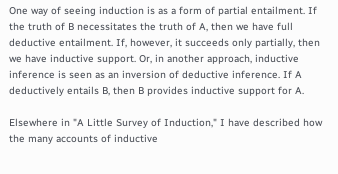One way of seeing induction is as a form of partial entailment. If the truth of B necessitates the truth of A, then we have full deductive entailment. If, however, it succeeds only partially, then we have inductive support. Or, in another approach, inductive inference is seen as an inversion of deductive inference. If A deductively entails B, then B provides inductive support for A.

Elsewhere in "A Little Survey of Induction," I have described how the many accounts of inductive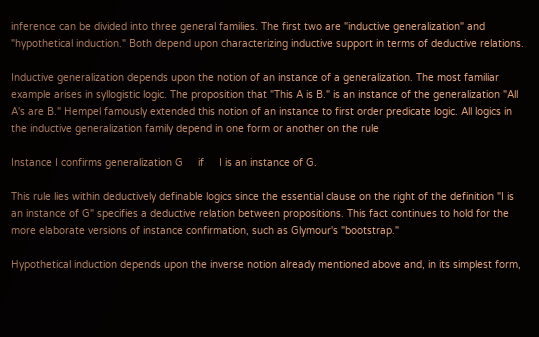inference can be divided into three general families. The first two are "inductive generalization" and "hypothetical induction." Both depend upon characterizing inductive support in terms of deductive relations.

Inductive generalization depends upon the notion of an instance of a generalization. The most familiar example arises in syllogistic logic. The proposition that "This A is B." is an instance of the generalization "All A's are B." Hempel famously extended this notion of an instance to first order predicate logic. All logics in the inductive generalization family depend in one form or another on the rule

Instance I confirms generalization G     if     I is an instance of G.

This rule lies within deductively definable logics since the essential clause on the right of the definition "I is an instance of G" specifies a deductive relation between propositions. This fact continues to hold for the more elaborate versions of instance confirmation, such as Glymour's "bootstrap."

Hypothetical induction depends upon the inverse notion already mentioned above and, in its simplest form,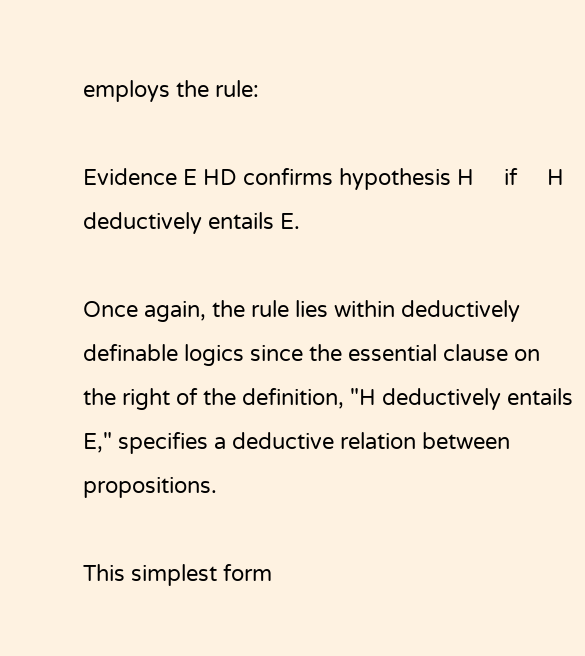employs the rule:

Evidence E HD confirms hypothesis H     if     H deductively entails E.

Once again, the rule lies within deductively definable logics since the essential clause on the right of the definition, "H deductively entails E," specifies a deductive relation between propositions.

This simplest form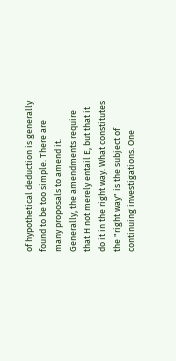of hypothetical deduction is generally found to be too simple. There are many proposals to amend it. Generally, the amendments require that H not merely entail E, but that it do it in the right way. What constitutes the "right way" is the subject of continuing investigations. One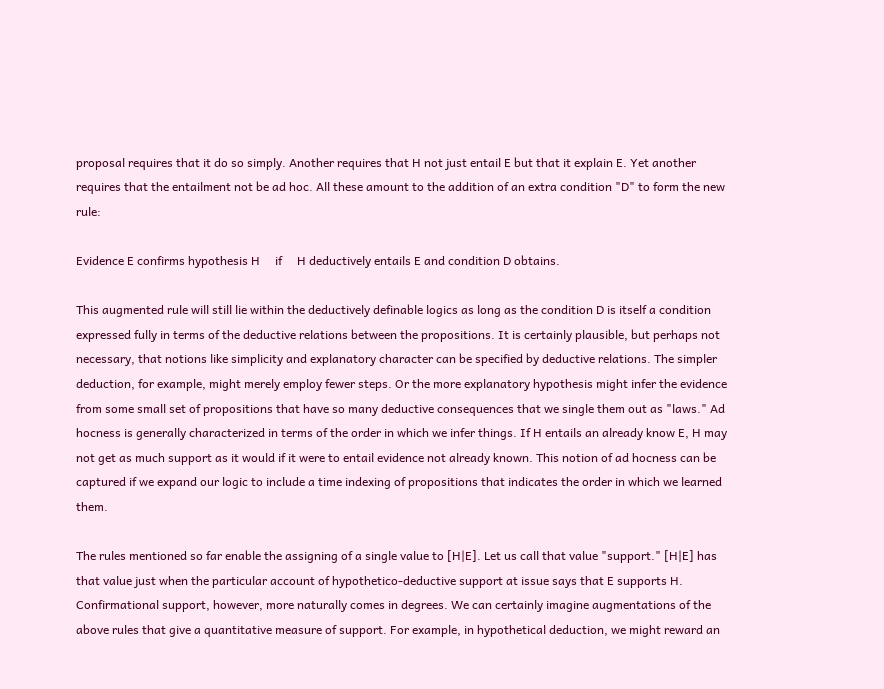proposal requires that it do so simply. Another requires that H not just entail E but that it explain E. Yet another requires that the entailment not be ad hoc. All these amount to the addition of an extra condition "D" to form the new rule:

Evidence E confirms hypothesis H     if     H deductively entails E and condition D obtains.

This augmented rule will still lie within the deductively definable logics as long as the condition D is itself a condition expressed fully in terms of the deductive relations between the propositions. It is certainly plausible, but perhaps not necessary, that notions like simplicity and explanatory character can be specified by deductive relations. The simpler deduction, for example, might merely employ fewer steps. Or the more explanatory hypothesis might infer the evidence from some small set of propositions that have so many deductive consequences that we single them out as "laws." Ad hocness is generally characterized in terms of the order in which we infer things. If H entails an already know E, H may not get as much support as it would if it were to entail evidence not already known. This notion of ad hocness can be captured if we expand our logic to include a time indexing of propositions that indicates the order in which we learned them.

The rules mentioned so far enable the assigning of a single value to [H|E]. Let us call that value "support." [H|E] has that value just when the particular account of hypothetico-deductive support at issue says that E supports H. Confirmational support, however, more naturally comes in degrees. We can certainly imagine augmentations of the above rules that give a quantitative measure of support. For example, in hypothetical deduction, we might reward an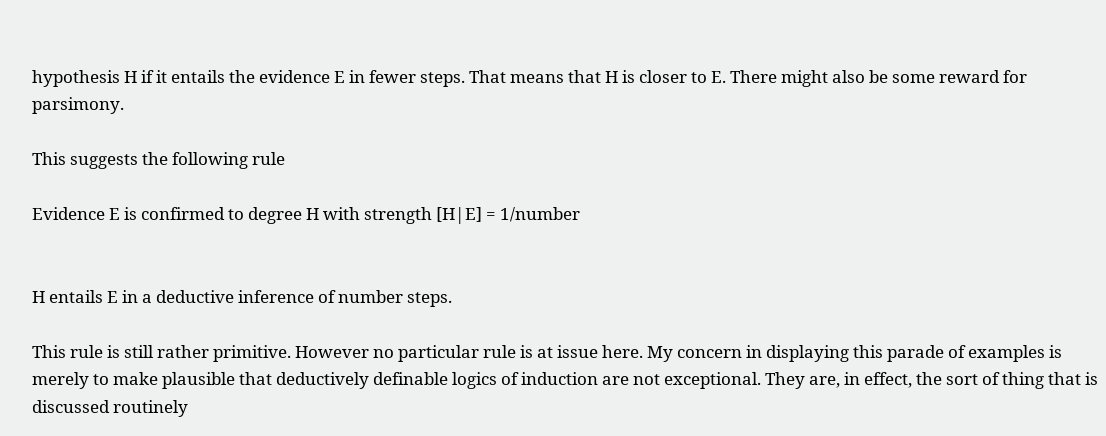hypothesis H if it entails the evidence E in fewer steps. That means that H is closer to E. There might also be some reward for parsimony.

This suggests the following rule

Evidence E is confirmed to degree H with strength [H|E] = 1/number


H entails E in a deductive inference of number steps.

This rule is still rather primitive. However no particular rule is at issue here. My concern in displaying this parade of examples is merely to make plausible that deductively definable logics of induction are not exceptional. They are, in effect, the sort of thing that is discussed routinely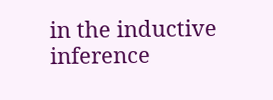in the inductive inference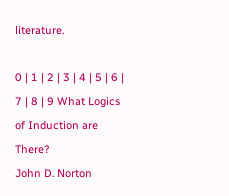literature.

0 | 1 | 2 | 3 | 4 | 5 | 6 | 7 | 8 | 9 What Logics of Induction are There?
John D. Norton